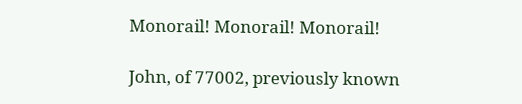Monorail! Monorail! Monorail!

John, of 77002, previously known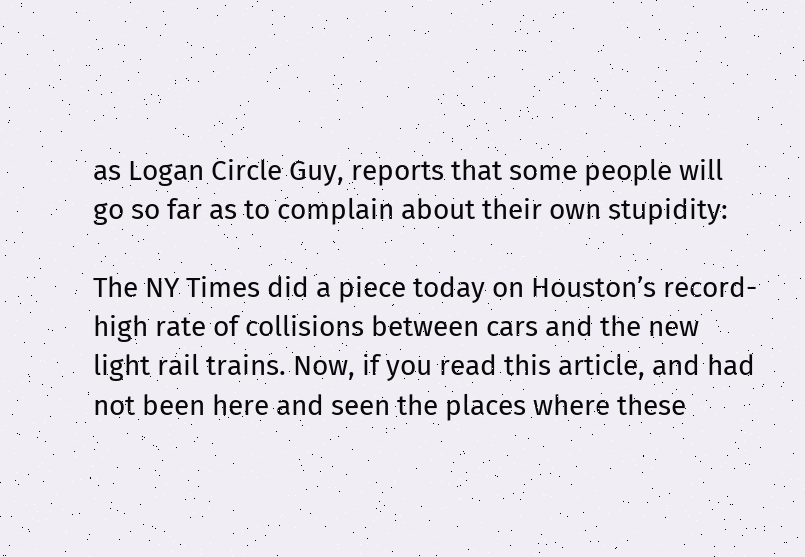as Logan Circle Guy, reports that some people will go so far as to complain about their own stupidity:

The NY Times did a piece today on Houston’s record-high rate of collisions between cars and the new light rail trains. Now, if you read this article, and had not been here and seen the places where these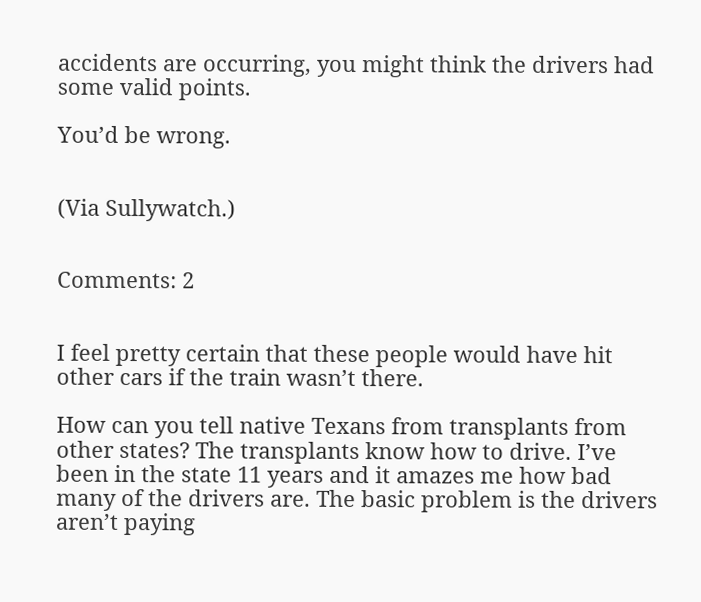accidents are occurring, you might think the drivers had some valid points.

You’d be wrong.


(Via Sullywatch.)


Comments: 2


I feel pretty certain that these people would have hit other cars if the train wasn’t there.

How can you tell native Texans from transplants from other states? The transplants know how to drive. I’ve been in the state 11 years and it amazes me how bad many of the drivers are. The basic problem is the drivers aren’t paying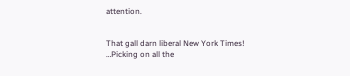attention.


That gall darn liberal New York Times!
…Picking on all the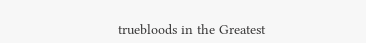truebloods in the Greatest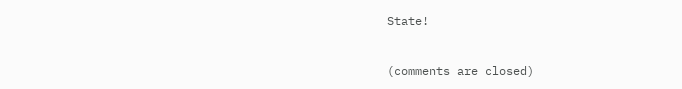State!


(comments are closed)